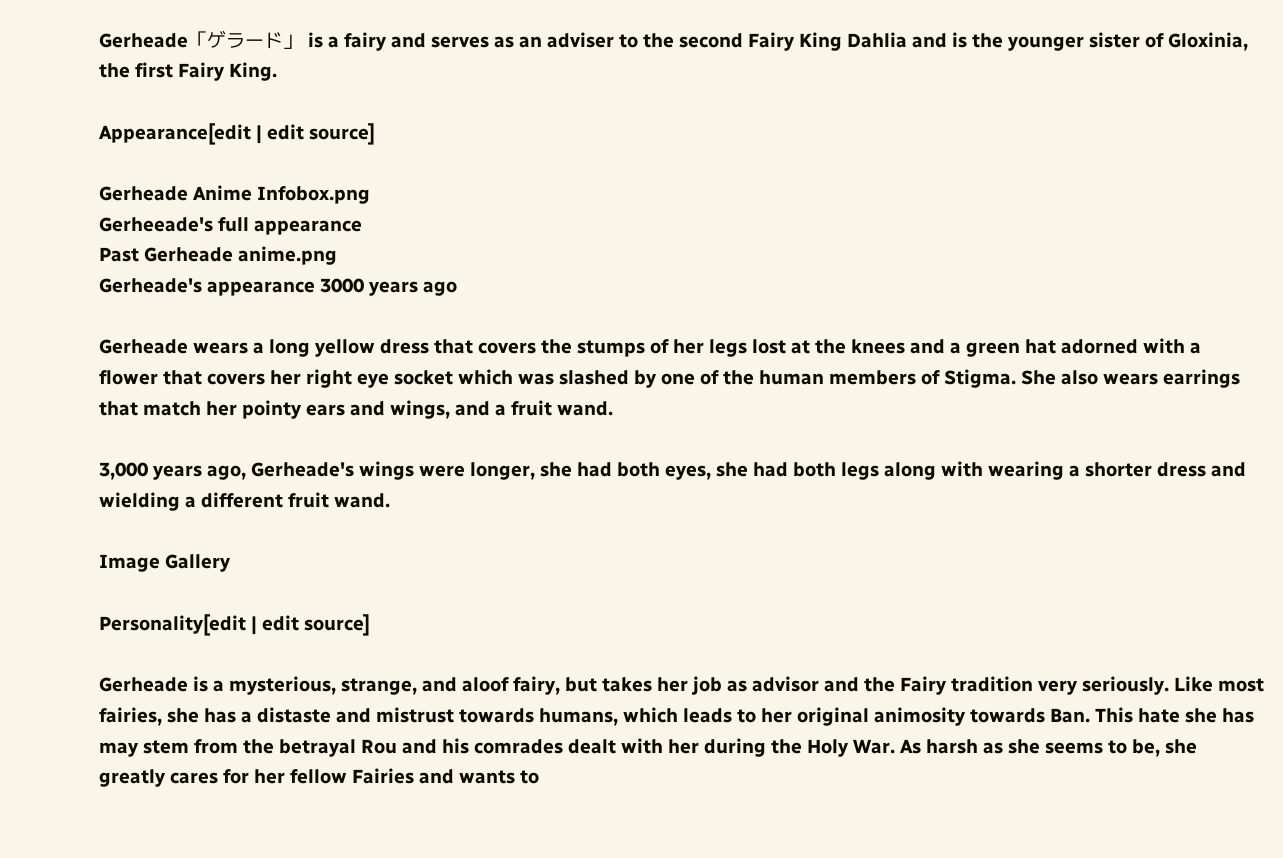Gerheade「ゲラード」 is a fairy and serves as an adviser to the second Fairy King Dahlia and is the younger sister of Gloxinia, the first Fairy King.

Appearance[edit | edit source]

Gerheade Anime Infobox.png
Gerheeade's full appearance
Past Gerheade anime.png
Gerheade's appearance 3000 years ago

Gerheade wears a long yellow dress that covers the stumps of her legs lost at the knees and a green hat adorned with a flower that covers her right eye socket which was slashed by one of the human members of Stigma. She also wears earrings that match her pointy ears and wings, and a fruit wand.

3,000 years ago, Gerheade's wings were longer, she had both eyes, she had both legs along with wearing a shorter dress and wielding a different fruit wand.

Image Gallery

Personality[edit | edit source]

Gerheade is a mysterious, strange, and aloof fairy, but takes her job as advisor and the Fairy tradition very seriously. Like most fairies, she has a distaste and mistrust towards humans, which leads to her original animosity towards Ban. This hate she has may stem from the betrayal Rou and his comrades dealt with her during the Holy War. As harsh as she seems to be, she greatly cares for her fellow Fairies and wants to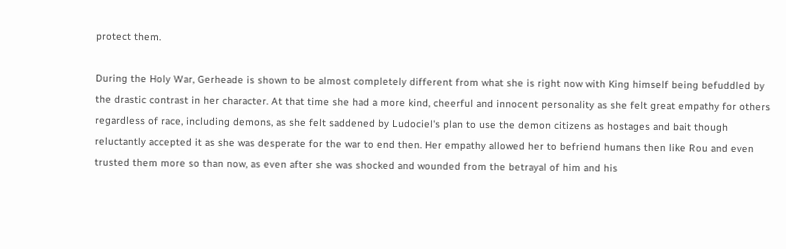protect them.

During the Holy War, Gerheade is shown to be almost completely different from what she is right now with King himself being befuddled by the drastic contrast in her character. At that time she had a more kind, cheerful and innocent personality as she felt great empathy for others regardless of race, including demons, as she felt saddened by Ludociel's plan to use the demon citizens as hostages and bait though reluctantly accepted it as she was desperate for the war to end then. Her empathy allowed her to befriend humans then like Rou and even trusted them more so than now, as even after she was shocked and wounded from the betrayal of him and his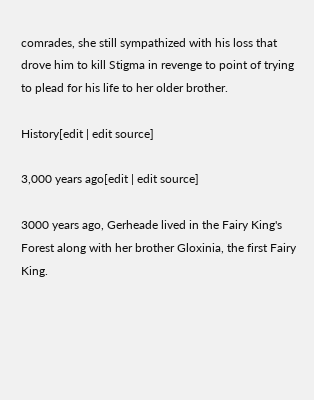comrades, she still sympathized with his loss that drove him to kill Stigma in revenge to point of trying to plead for his life to her older brother.

History[edit | edit source]

3,000 years ago[edit | edit source]

3000 years ago, Gerheade lived in the Fairy King's Forest along with her brother Gloxinia, the first Fairy King.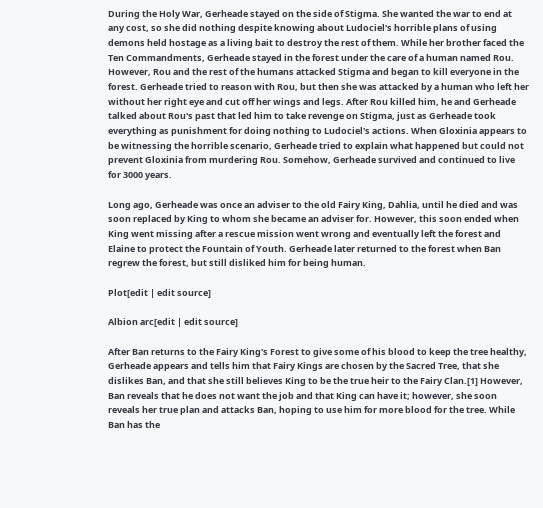During the Holy War, Gerheade stayed on the side of Stigma. She wanted the war to end at any cost, so she did nothing despite knowing about Ludociel's horrible plans of using demons held hostage as a living bait to destroy the rest of them. While her brother faced the Ten Commandments, Gerheade stayed in the forest under the care of a human named Rou. However, Rou and the rest of the humans attacked Stigma and began to kill everyone in the forest. Gerheade tried to reason with Rou, but then she was attacked by a human who left her without her right eye and cut off her wings and legs. After Rou killed him, he and Gerheade talked about Rou's past that led him to take revenge on Stigma, just as Gerheade took everything as punishment for doing nothing to Ludociel's actions. When Gloxinia appears to be witnessing the horrible scenario, Gerheade tried to explain what happened but could not prevent Gloxinia from murdering Rou. Somehow, Gerheade survived and continued to live for 3000 years.

Long ago, Gerheade was once an adviser to the old Fairy King, Dahlia, until he died and was soon replaced by King to whom she became an adviser for. However, this soon ended when King went missing after a rescue mission went wrong and eventually left the forest and Elaine to protect the Fountain of Youth. Gerheade later returned to the forest when Ban regrew the forest, but still disliked him for being human.

Plot[edit | edit source]

Albion arc[edit | edit source]

After Ban returns to the Fairy King's Forest to give some of his blood to keep the tree healthy, Gerheade appears and tells him that Fairy Kings are chosen by the Sacred Tree, that she dislikes Ban, and that she still believes King to be the true heir to the Fairy Clan.[1] However, Ban reveals that he does not want the job and that King can have it; however, she soon reveals her true plan and attacks Ban, hoping to use him for more blood for the tree. While Ban has the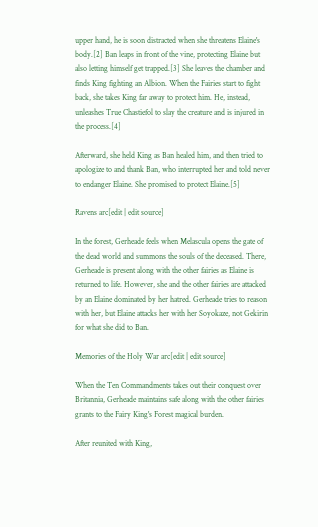upper hand, he is soon distracted when she threatens Elaine's body.[2] Ban leaps in front of the vine, protecting Elaine but also letting himself get trapped.[3] She leaves the chamber and finds King fighting an Albion. When the Fairies start to fight back, she takes King far away to protect him. He, instead, unleashes True Chastiefol to slay the creature and is injured in the process.[4]

Afterward, she held King as Ban healed him, and then tried to apologize to and thank Ban, who interrupted her and told never to endanger Elaine. She promised to protect Elaine.[5]

Ravens arc[edit | edit source]

In the forest, Gerheade feels when Melascula opens the gate of the dead world and summons the souls of the deceased. There, Gerheade is present along with the other fairies as Elaine is returned to life. However, she and the other fairies are attacked by an Elaine dominated by her hatred. Gerheade tries to reason with her, but Elaine attacks her with her Soyokaze, not Gekirin for what she did to Ban.

Memories of the Holy War arc[edit | edit source]

When the Ten Commandments takes out their conquest over Britannia, Gerheade maintains safe along with the other fairies grants to the Fairy King's Forest magical burden.

After reunited with King,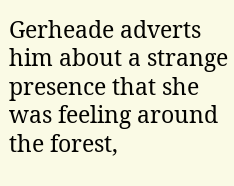Gerheade adverts him about a strange presence that she was feeling around the forest,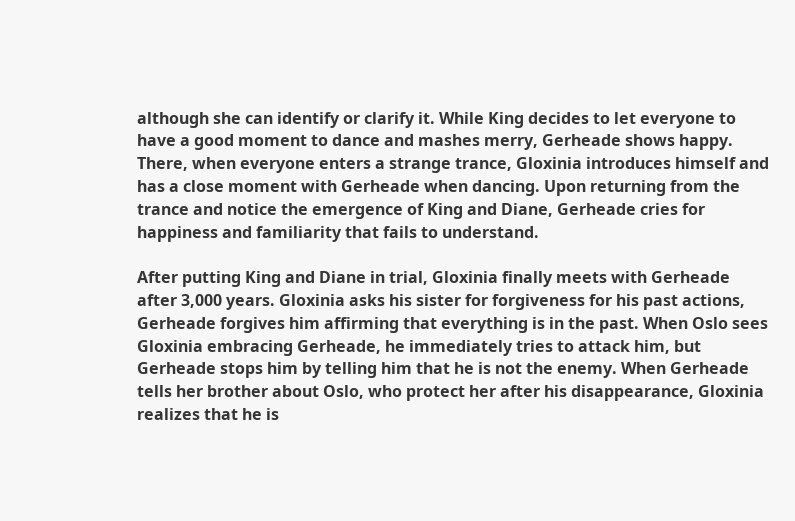although she can identify or clarify it. While King decides to let everyone to have a good moment to dance and mashes merry, Gerheade shows happy. There, when everyone enters a strange trance, Gloxinia introduces himself and has a close moment with Gerheade when dancing. Upon returning from the trance and notice the emergence of King and Diane, Gerheade cries for happiness and familiarity that fails to understand.

After putting King and Diane in trial, Gloxinia finally meets with Gerheade after 3,000 years. Gloxinia asks his sister for forgiveness for his past actions, Gerheade forgives him affirming that everything is in the past. When Oslo sees Gloxinia embracing Gerheade, he immediately tries to attack him, but Gerheade stops him by telling him that he is not the enemy. When Gerheade tells her brother about Oslo, who protect her after his disappearance, Gloxinia realizes that he is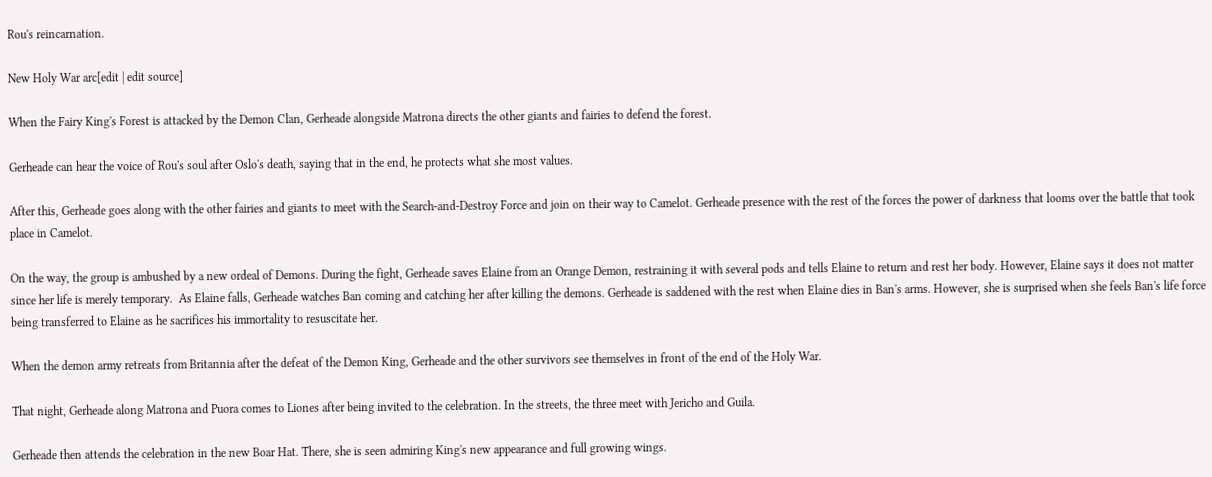Rou's reincarnation.

New Holy War arc[edit | edit source]

When the Fairy King's Forest is attacked by the Demon Clan, Gerheade alongside Matrona directs the other giants and fairies to defend the forest.

Gerheade can hear the voice of Rou's soul after Oslo's death, saying that in the end, he protects what she most values.

After this, Gerheade goes along with the other fairies and giants to meet with the Search-and-Destroy Force and join on their way to Camelot. Gerheade presence with the rest of the forces the power of darkness that looms over the battle that took place in Camelot.

On the way, the group is ambushed by a new ordeal of Demons. During the fight, Gerheade saves Elaine from an Orange Demon, restraining it with several pods and tells Elaine to return and rest her body. However, Elaine says it does not matter since her life is merely temporary.  As Elaine falls, Gerheade watches Ban coming and catching her after killing the demons. Gerheade is saddened with the rest when Elaine dies in Ban's arms. However, she is surprised when she feels Ban's life force being transferred to Elaine as he sacrifices his immortality to resuscitate her.

When the demon army retreats from Britannia after the defeat of the Demon King, Gerheade and the other survivors see themselves in front of the end of the Holy War.

That night, Gerheade along Matrona and Puora comes to Liones after being invited to the celebration. In the streets, the three meet with Jericho and Guila.

Gerheade then attends the celebration in the new Boar Hat. There, she is seen admiring King's new appearance and full growing wings.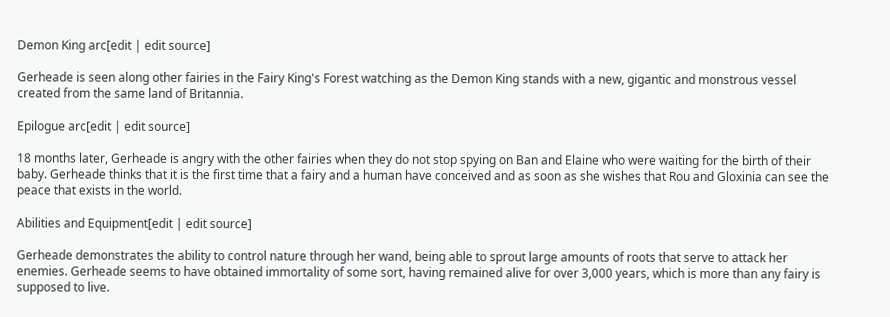Demon King arc[edit | edit source]

Gerheade is seen along other fairies in the Fairy King's Forest watching as the Demon King stands with a new, gigantic and monstrous vessel created from the same land of Britannia.

Epilogue arc[edit | edit source]

18 months later, Gerheade is angry with the other fairies when they do not stop spying on Ban and Elaine who were waiting for the birth of their baby. Gerheade thinks that it is the first time that a fairy and a human have conceived and as soon as she wishes that Rou and Gloxinia can see the peace that exists in the world.

Abilities and Equipment[edit | edit source]

Gerheade demonstrates the ability to control nature through her wand, being able to sprout large amounts of roots that serve to attack her enemies. Gerheade seems to have obtained immortality of some sort, having remained alive for over 3,000 years, which is more than any fairy is supposed to live.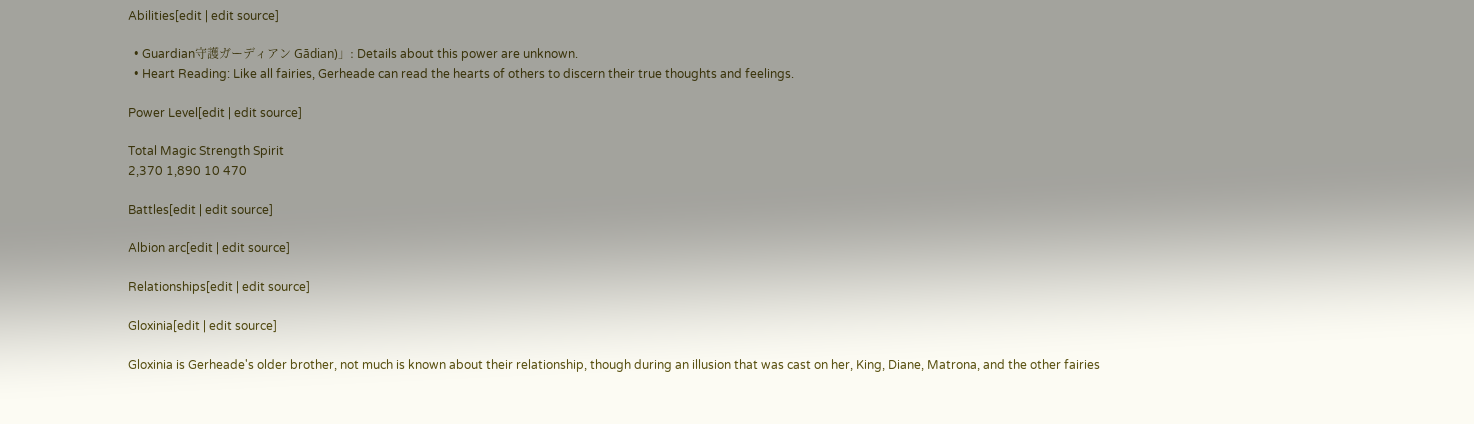Abilities[edit | edit source]

  • Guardian守護ガーディアン Gādian)」: Details about this power are unknown.
  • Heart Reading: Like all fairies, Gerheade can read the hearts of others to discern their true thoughts and feelings.

Power Level[edit | edit source]

Total Magic Strength Spirit
2,370 1,890 10 470

Battles[edit | edit source]

Albion arc[edit | edit source]

Relationships[edit | edit source]

Gloxinia[edit | edit source]

Gloxinia is Gerheade's older brother, not much is known about their relationship, though during an illusion that was cast on her, King, Diane, Matrona, and the other fairies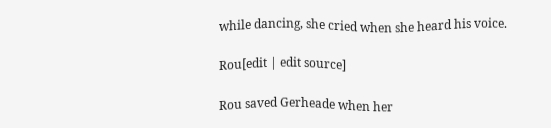while dancing, she cried when she heard his voice.

Rou[edit | edit source]

Rou saved Gerheade when her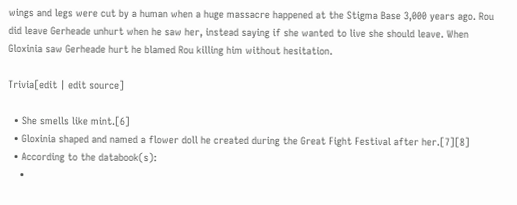wings and legs were cut by a human when a huge massacre happened at the Stigma Base 3,000 years ago. Rou did leave Gerheade unhurt when he saw her, instead saying if she wanted to live she should leave. When Gloxinia saw Gerheade hurt he blamed Rou killing him without hesitation.

Trivia[edit | edit source]

  • She smells like mint.[6]
  • Gloxinia shaped and named a flower doll he created during the Great Fight Festival after her.[7][8]
  • According to the databook(s):
    •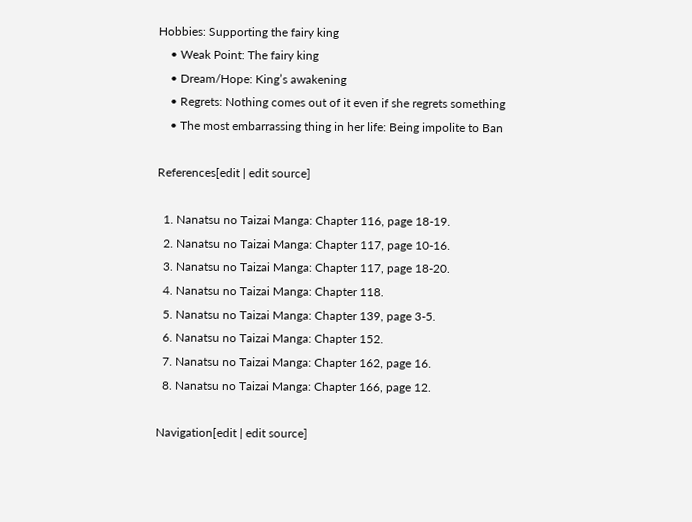Hobbies: Supporting the fairy king
    • Weak Point: The fairy king
    • Dream/Hope: King’s awakening
    • Regrets: Nothing comes out of it even if she regrets something
    • The most embarrassing thing in her life: Being impolite to Ban

References[edit | edit source]

  1. Nanatsu no Taizai Manga: Chapter 116, page 18-19.
  2. Nanatsu no Taizai Manga: Chapter 117, page 10-16.
  3. Nanatsu no Taizai Manga: Chapter 117, page 18-20.
  4. Nanatsu no Taizai Manga: Chapter 118.
  5. Nanatsu no Taizai Manga: Chapter 139, page 3-5.
  6. Nanatsu no Taizai Manga: Chapter 152.
  7. Nanatsu no Taizai Manga: Chapter 162, page 16.
  8. Nanatsu no Taizai Manga: Chapter 166, page 12.

Navigation[edit | edit source]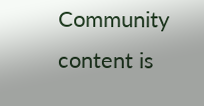Community content is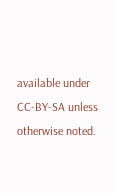available under CC-BY-SA unless otherwise noted.